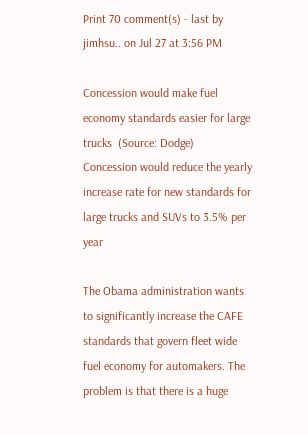Print 70 comment(s) - last by jimhsu.. on Jul 27 at 3:56 PM

Concession would make fuel economy standards easier for large trucks  (Source: Dodge)
Concession would reduce the yearly increase rate for new standards for large trucks and SUVs to 3.5% per year

The Obama administration wants to significantly increase the CAFE standards that govern fleet wide fuel economy for automakers. The problem is that there is a huge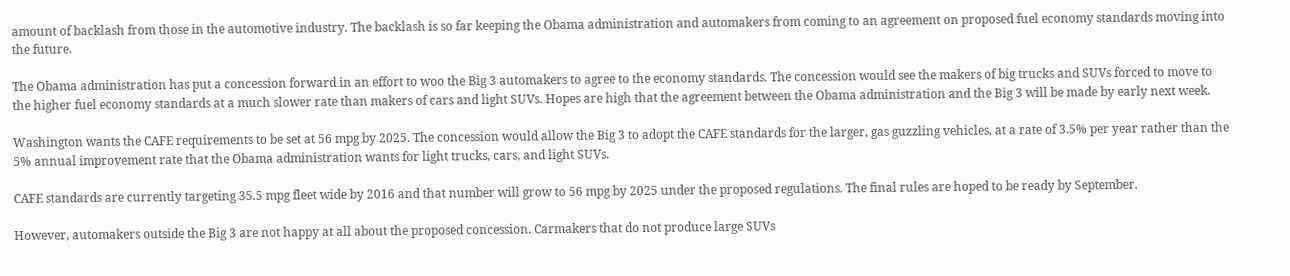amount of backlash from those in the automotive industry. The backlash is so far keeping the Obama administration and automakers from coming to an agreement on proposed fuel economy standards moving into the future.

The Obama administration has put a concession forward in an effort to woo the Big 3 automakers to agree to the economy standards. The concession would see the makers of big trucks and SUVs forced to move to the higher fuel economy standards at a much slower rate than makers of cars and light SUVs. Hopes are high that the agreement between the Obama administration and the Big 3 will be made by early next week.

Washington wants the CAFE requirements to be set at 56 mpg by 2025. The concession would allow the Big 3 to adopt the CAFE standards for the larger, gas guzzling vehicles, at a rate of 3.5% per year rather than the 5% annual improvement rate that the Obama administration wants for light trucks, cars, and light SUVs.

CAFE standards are currently targeting 35.5 mpg fleet wide by 2016 and that number will grow to 56 mpg by 2025 under the proposed regulations. The final rules are hoped to be ready by September.

However, automakers outside the Big 3 are not happy at all about the proposed concession. Carmakers that do not produce large SUVs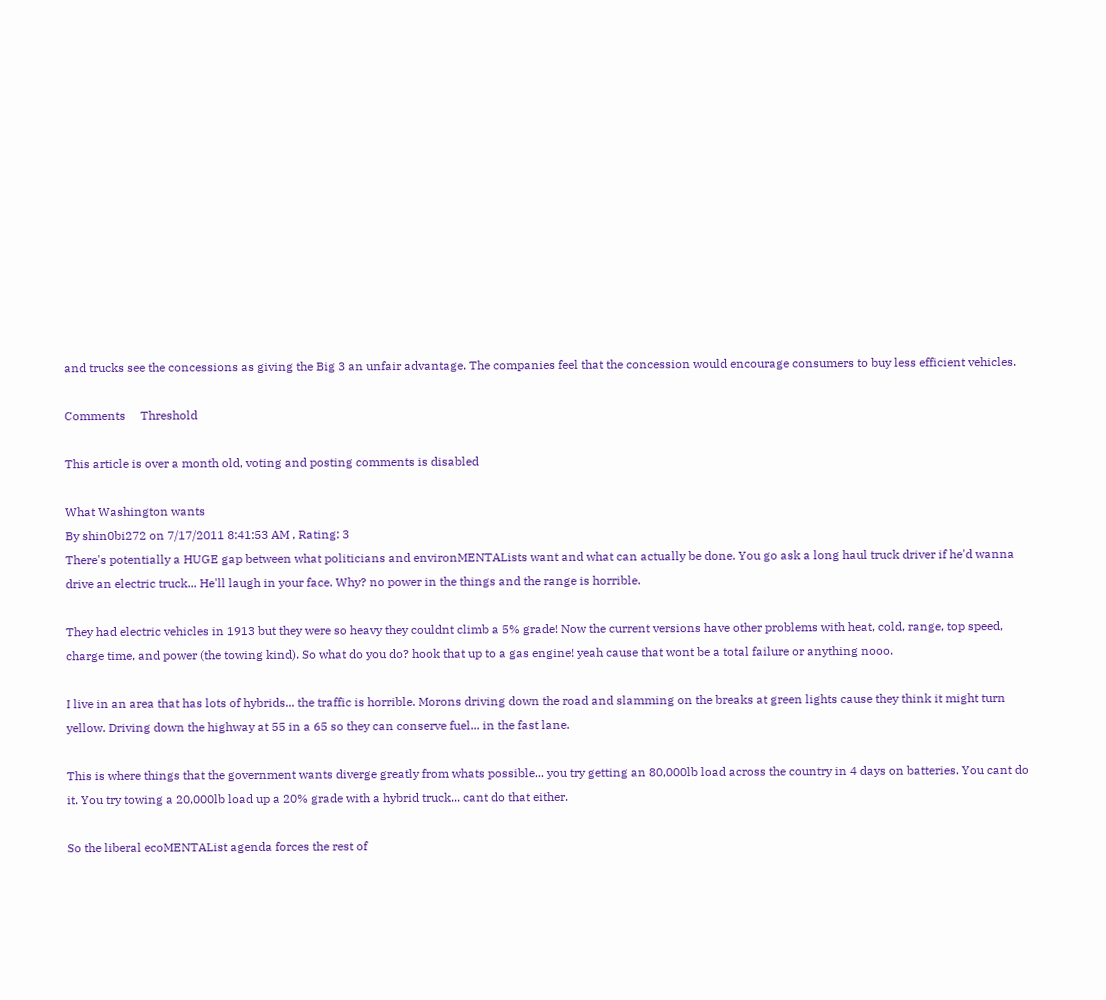and trucks see the concessions as giving the Big 3 an unfair advantage. The companies feel that the concession would encourage consumers to buy less efficient vehicles.

Comments     Threshold

This article is over a month old, voting and posting comments is disabled

What Washington wants
By shin0bi272 on 7/17/2011 8:41:53 AM , Rating: 3
There's potentially a HUGE gap between what politicians and environMENTALists want and what can actually be done. You go ask a long haul truck driver if he'd wanna drive an electric truck... He'll laugh in your face. Why? no power in the things and the range is horrible.

They had electric vehicles in 1913 but they were so heavy they couldnt climb a 5% grade! Now the current versions have other problems with heat, cold, range, top speed, charge time, and power (the towing kind). So what do you do? hook that up to a gas engine! yeah cause that wont be a total failure or anything nooo.

I live in an area that has lots of hybrids... the traffic is horrible. Morons driving down the road and slamming on the breaks at green lights cause they think it might turn yellow. Driving down the highway at 55 in a 65 so they can conserve fuel... in the fast lane.

This is where things that the government wants diverge greatly from whats possible... you try getting an 80,000lb load across the country in 4 days on batteries. You cant do it. You try towing a 20,000lb load up a 20% grade with a hybrid truck... cant do that either.

So the liberal ecoMENTAList agenda forces the rest of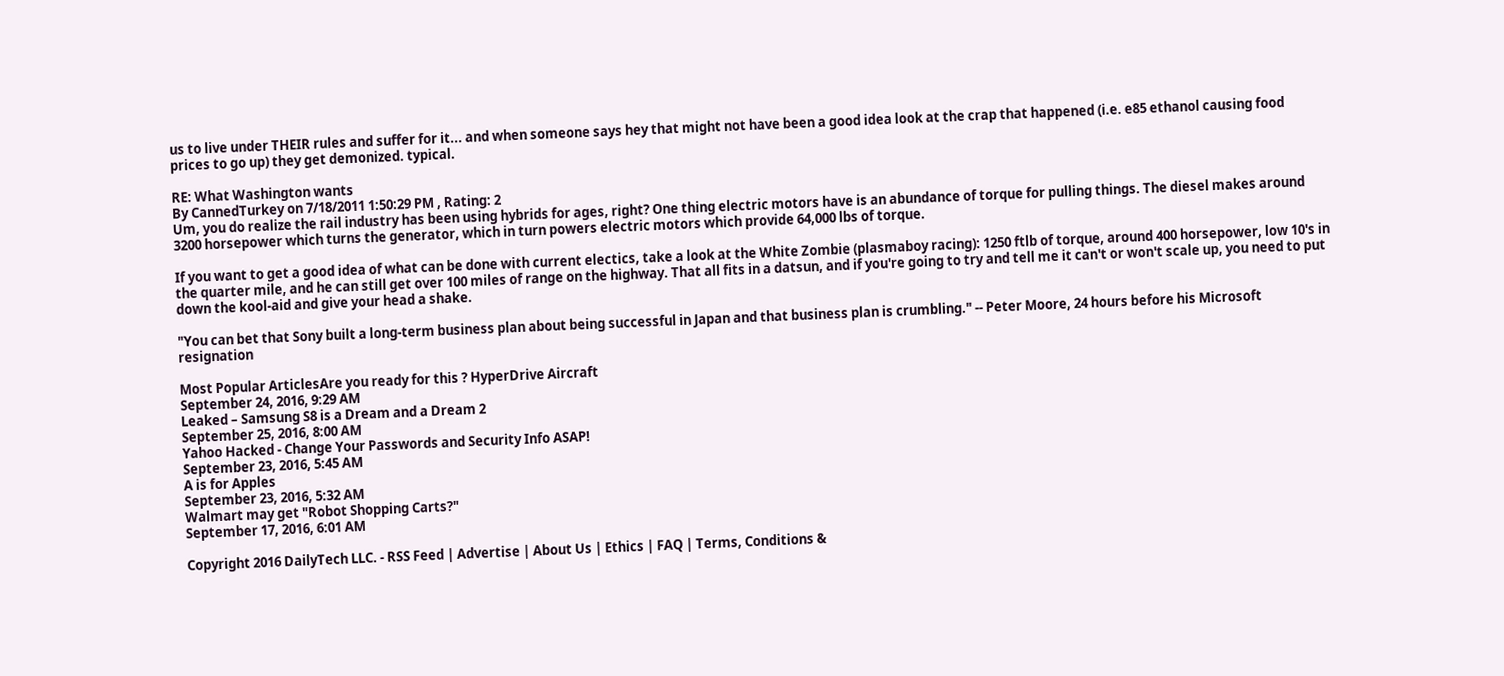us to live under THEIR rules and suffer for it... and when someone says hey that might not have been a good idea look at the crap that happened (i.e. e85 ethanol causing food prices to go up) they get demonized. typical.

RE: What Washington wants
By CannedTurkey on 7/18/2011 1:50:29 PM , Rating: 2
Um, you do realize the rail industry has been using hybrids for ages, right? One thing electric motors have is an abundance of torque for pulling things. The diesel makes around 3200 horsepower which turns the generator, which in turn powers electric motors which provide 64,000 lbs of torque.

If you want to get a good idea of what can be done with current electics, take a look at the White Zombie (plasmaboy racing): 1250 ftlb of torque, around 400 horsepower, low 10's in the quarter mile, and he can still get over 100 miles of range on the highway. That all fits in a datsun, and if you're going to try and tell me it can't or won't scale up, you need to put down the kool-aid and give your head a shake.

"You can bet that Sony built a long-term business plan about being successful in Japan and that business plan is crumbling." -- Peter Moore, 24 hours before his Microsoft resignation

Most Popular ArticlesAre you ready for this ? HyperDrive Aircraft
September 24, 2016, 9:29 AM
Leaked – Samsung S8 is a Dream and a Dream 2
September 25, 2016, 8:00 AM
Yahoo Hacked - Change Your Passwords and Security Info ASAP!
September 23, 2016, 5:45 AM
A is for Apples
September 23, 2016, 5:32 AM
Walmart may get "Robot Shopping Carts?"
September 17, 2016, 6:01 AM

Copyright 2016 DailyTech LLC. - RSS Feed | Advertise | About Us | Ethics | FAQ | Terms, Conditions &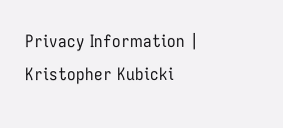Privacy Information | Kristopher Kubicki